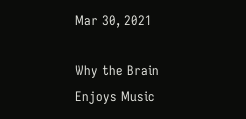Mar 30, 2021

Why the Brain Enjoys Music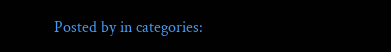Posted by in categories: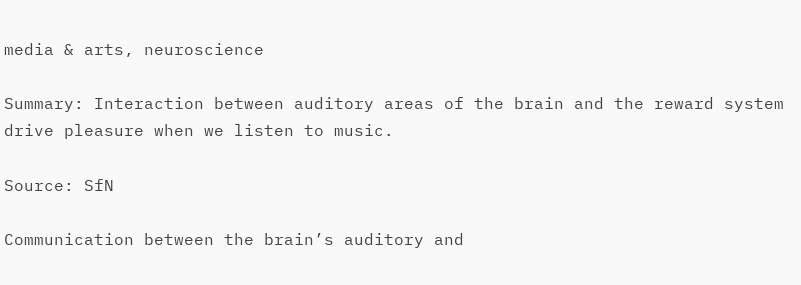media & arts, neuroscience

Summary: Interaction between auditory areas of the brain and the reward system drive pleasure when we listen to music.

Source: SfN

Communication between the brain’s auditory and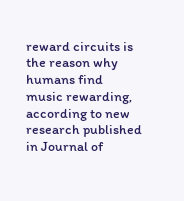reward circuits is the reason why humans find music rewarding, according to new research published in Journal of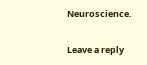Neuroscience.

Leave a reply